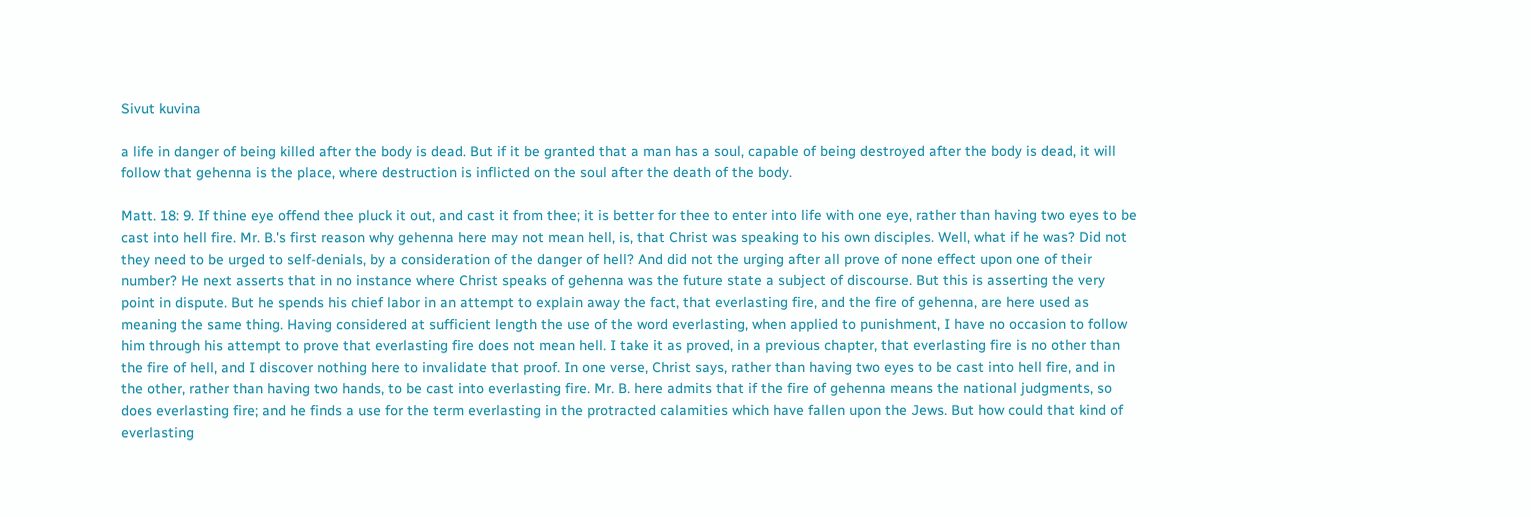Sivut kuvina

a life in danger of being killed after the body is dead. But if it be granted that a man has a soul, capable of being destroyed after the body is dead, it will follow that gehenna is the place, where destruction is inflicted on the soul after the death of the body.

Matt. 18: 9. If thine eye offend thee pluck it out, and cast it from thee; it is better for thee to enter into life with one eye, rather than having two eyes to be cast into hell fire. Mr. B.'s first reason why gehenna here may not mean hell, is, that Christ was speaking to his own disciples. Well, what if he was? Did not they need to be urged to self-denials, by a consideration of the danger of hell? And did not the urging after all prove of none effect upon one of their number? He next asserts that in no instance where Christ speaks of gehenna was the future state a subject of discourse. But this is asserting the very point in dispute. But he spends his chief labor in an attempt to explain away the fact, that everlasting fire, and the fire of gehenna, are here used as meaning the same thing. Having considered at sufficient length the use of the word everlasting, when applied to punishment, I have no occasion to follow him through his attempt to prove that everlasting fire does not mean hell. I take it as proved, in a previous chapter, that everlasting fire is no other than the fire of hell, and I discover nothing here to invalidate that proof. In one verse, Christ says, rather than having two eyes to be cast into hell fire, and in the other, rather than having two hands, to be cast into everlasting fire. Mr. B. here admits that if the fire of gehenna means the national judgments, so does everlasting fire; and he finds a use for the term everlasting in the protracted calamities which have fallen upon the Jews. But how could that kind of everlasting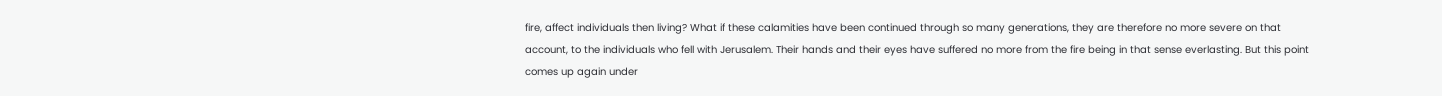fire, affect individuals then living? What if these calamities have been continued through so many generations, they are therefore no more severe on that account, to the individuals who fell with Jerusalem. Their hands and their eyes have suffered no more from the fire being in that sense everlasting. But this point comes up again under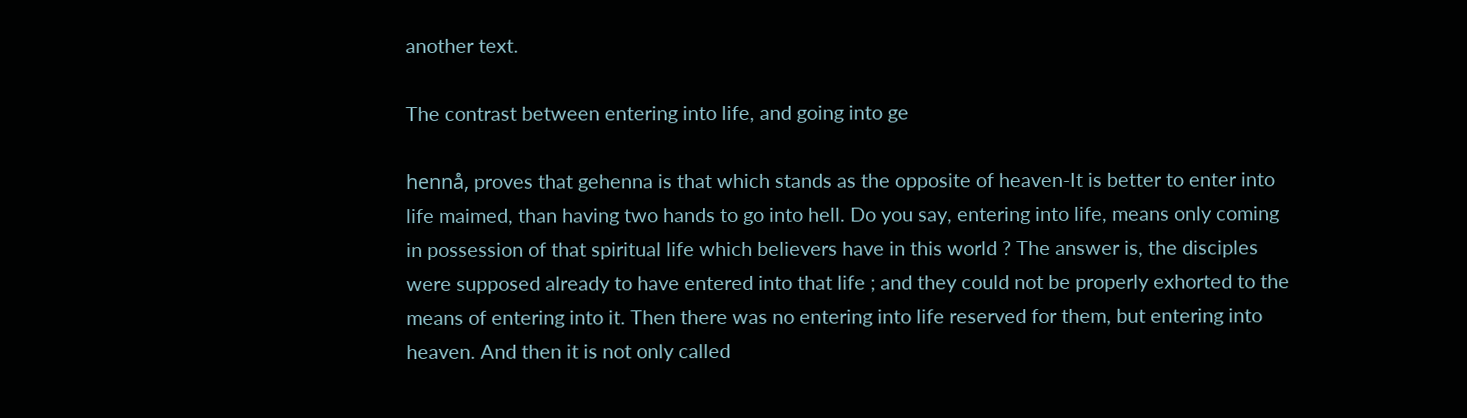another text.

The contrast between entering into life, and going into ge

hennå, proves that gehenna is that which stands as the opposite of heaven-It is better to enter into life maimed, than having two hands to go into hell. Do you say, entering into life, means only coming in possession of that spiritual life which believers have in this world ? The answer is, the disciples were supposed already to have entered into that life ; and they could not be properly exhorted to the means of entering into it. Then there was no entering into life reserved for them, but entering into heaven. And then it is not only called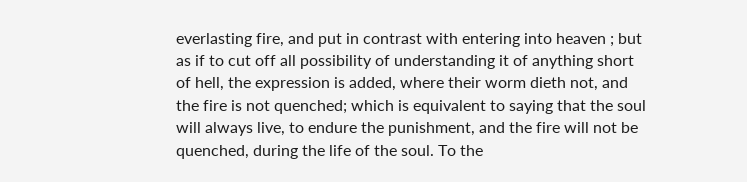everlasting fire, and put in contrast with entering into heaven ; but as if to cut off all possibility of understanding it of anything short of hell, the expression is added, where their worm dieth not, and the fire is not quenched; which is equivalent to saying that the soul will always live, to endure the punishment, and the fire will not be quenched, during the life of the soul. To the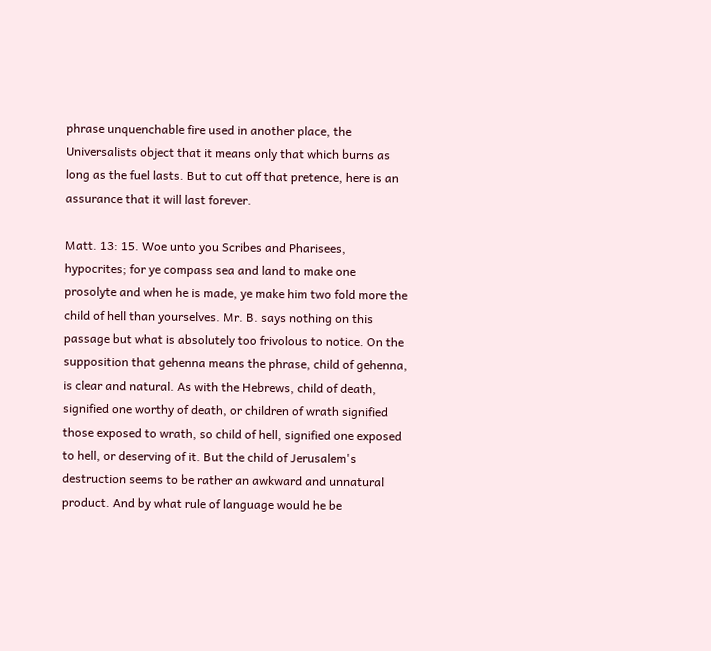phrase unquenchable fire used in another place, the Universalists object that it means only that which burns as long as the fuel lasts. But to cut off that pretence, here is an assurance that it will last forever.

Matt. 13: 15. Woe unto you Scribes and Pharisees, hypocrites; for ye compass sea and land to make one prosolyte and when he is made, ye make him two fold more the child of hell than yourselves. Mr. B. says nothing on this passage but what is absolutely too frivolous to notice. On the supposition that gehenna means the phrase, child of gehenna, is clear and natural. As with the Hebrews, child of death, signified one worthy of death, or children of wrath signified those exposed to wrath, so child of hell, signified one exposed to hell, or deserving of it. But the child of Jerusalem's destruction seems to be rather an awkward and unnatural product. And by what rule of language would he be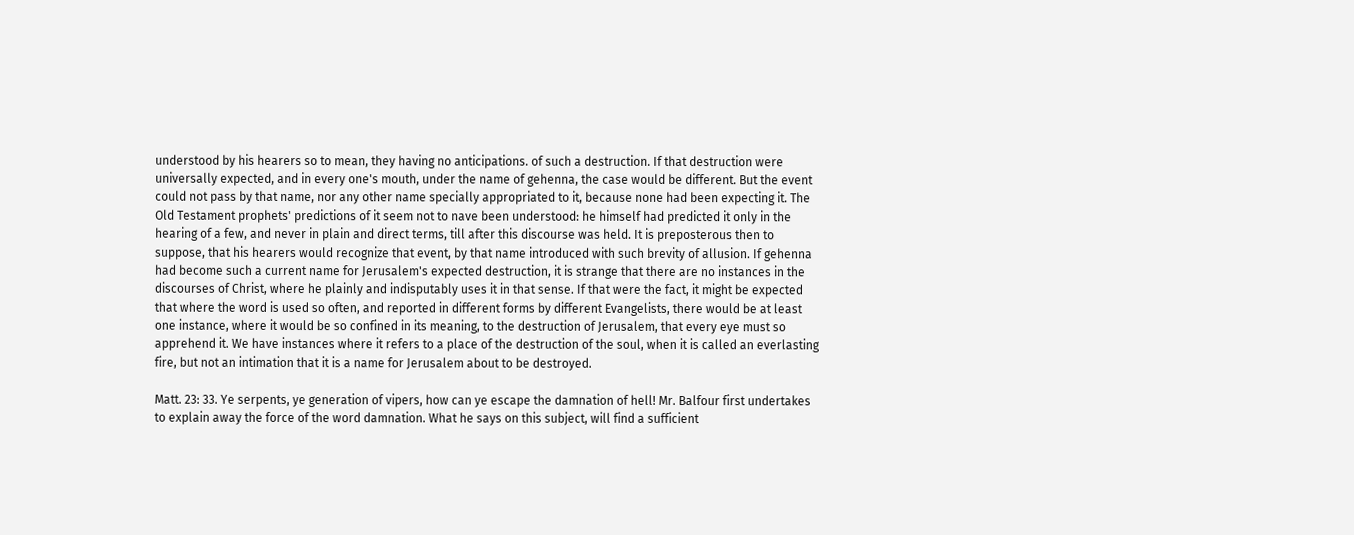understood by his hearers so to mean, they having no anticipations. of such a destruction. If that destruction were universally expected, and in every one's mouth, under the name of gehenna, the case would be different. But the event could not pass by that name, nor any other name specially appropriated to it, because none had been expecting it. The Old Testament prophets' predictions of it seem not to nave been understood: he himself had predicted it only in the hearing of a few, and never in plain and direct terms, till after this discourse was held. It is preposterous then to suppose, that his hearers would recognize that event, by that name introduced with such brevity of allusion. If gehenna had become such a current name for Jerusalem's expected destruction, it is strange that there are no instances in the discourses of Christ, where he plainly and indisputably uses it in that sense. If that were the fact, it might be expected that where the word is used so often, and reported in different forms by different Evangelists, there would be at least one instance, where it would be so confined in its meaning, to the destruction of Jerusalem, that every eye must so apprehend it. We have instances where it refers to a place of the destruction of the soul, when it is called an everlasting fire, but not an intimation that it is a name for Jerusalem about to be destroyed.

Matt. 23: 33. Ye serpents, ye generation of vipers, how can ye escape the damnation of hell! Mr. Balfour first undertakes to explain away the force of the word damnation. What he says on this subject, will find a sufficient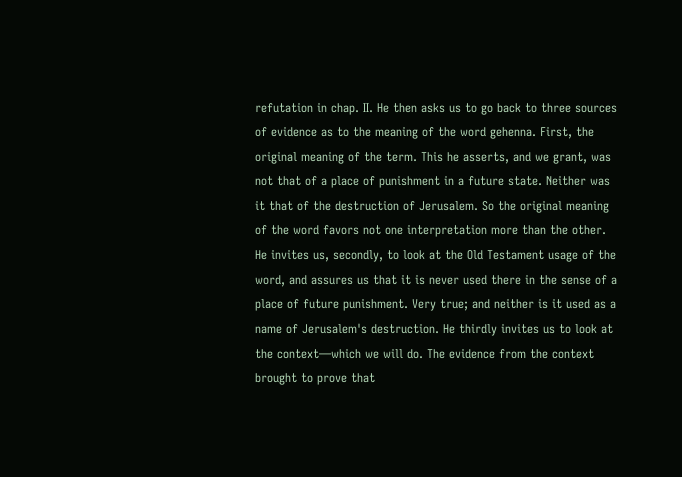refutation in chap. II. He then asks us to go back to three sources of evidence as to the meaning of the word gehenna. First, the original meaning of the term. This he asserts, and we grant, was not that of a place of punishment in a future state. Neither was it that of the destruction of Jerusalem. So the original meaning of the word favors not one interpretation more than the other. He invites us, secondly, to look at the Old Testament usage of the word, and assures us that it is never used there in the sense of a place of future punishment. Very true; and neither is it used as a name of Jerusalem's destruction. He thirdly invites us to look at the context—which we will do. The evidence from the context brought to prove that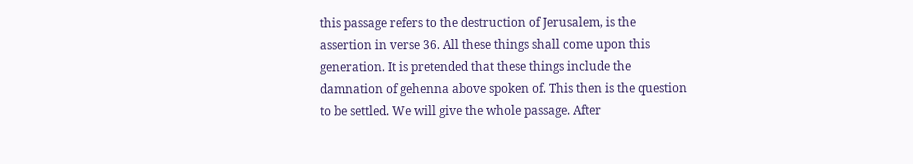this passage refers to the destruction of Jerusalem, is the assertion in verse 36. All these things shall come upon this generation. It is pretended that these things include the damnation of gehenna above spoken of. This then is the question to be settled. We will give the whole passage. After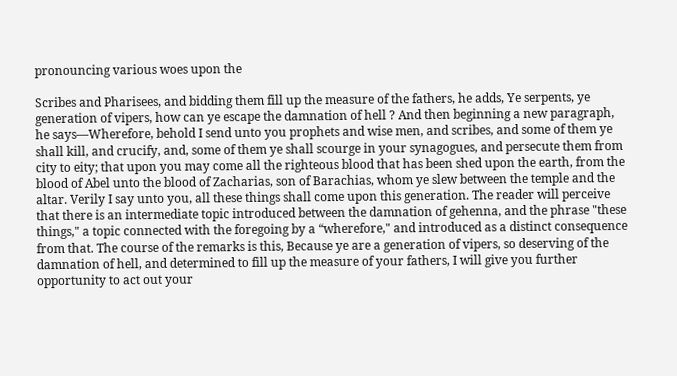pronouncing various woes upon the

Scribes and Pharisees, and bidding them fill up the measure of the fathers, he adds, Ye serpents, ye generation of vipers, how can ye escape the damnation of hell ? And then beginning a new paragraph, he says—Wherefore, behold I send unto you prophets and wise men, and scribes, and some of them ye shall kill, and crucify, and, some of them ye shall scourge in your synagogues, and persecute them from city to eity; that upon you may come all the righteous blood that has been shed upon the earth, from the blood of Abel unto the blood of Zacharias, son of Barachias, whom ye slew between the temple and the altar. Verily I say unto you, all these things shall come upon this generation. The reader will perceive that there is an intermediate topic introduced between the damnation of gehenna, and the phrase "these things," a topic connected with the foregoing by a “wherefore," and introduced as a distinct consequence from that. The course of the remarks is this, Because ye are a generation of vipers, so deserving of the damnation of hell, and determined to fill up the measure of your fathers, I will give you further opportunity to act out your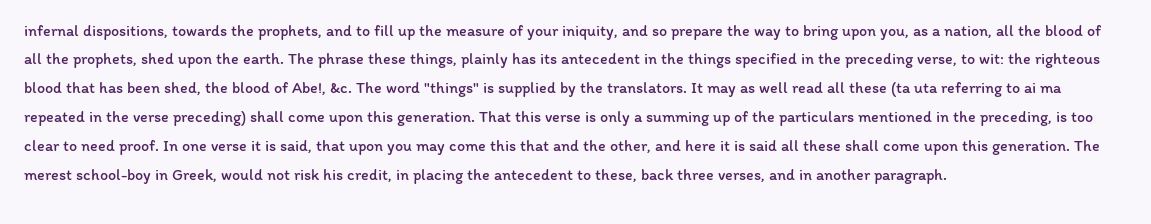infernal dispositions, towards the prophets, and to fill up the measure of your iniquity, and so prepare the way to bring upon you, as a nation, all the blood of all the prophets, shed upon the earth. The phrase these things, plainly has its antecedent in the things specified in the preceding verse, to wit: the righteous blood that has been shed, the blood of Abe!, &c. The word "things" is supplied by the translators. It may as well read all these (ta uta referring to ai ma repeated in the verse preceding) shall come upon this generation. That this verse is only a summing up of the particulars mentioned in the preceding, is too clear to need proof. In one verse it is said, that upon you may come this that and the other, and here it is said all these shall come upon this generation. The merest school-boy in Greek, would not risk his credit, in placing the antecedent to these, back three verses, and in another paragraph.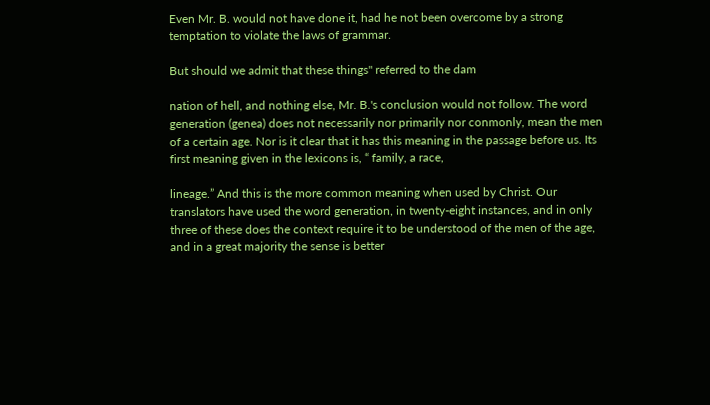Even Mr. B. would not have done it, had he not been overcome by a strong temptation to violate the laws of grammar.

But should we admit that these things" referred to the dam

nation of hell, and nothing else, Mr. B.'s conclusion would not follow. The word generation (genea) does not necessarily nor primarily nor conmonly, mean the men of a certain age. Nor is it clear that it has this meaning in the passage before us. Its first meaning given in the lexicons is, “ family, a race,

lineage.” And this is the more common meaning when used by Christ. Our translators have used the word generation, in twenty-eight instances, and in only three of these does the context require it to be understood of the men of the age, and in a great majority the sense is better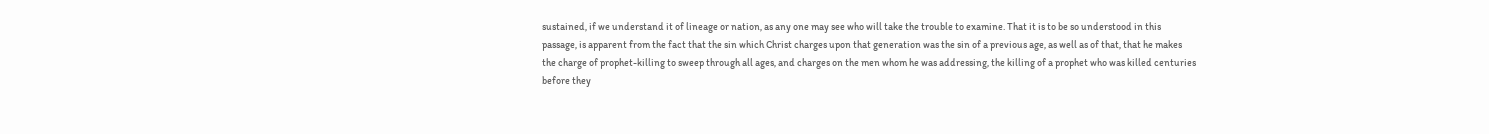sustained, if we understand it of lineage or nation, as any one may see who will take the trouble to examine. That it is to be so understood in this passage, is apparent from the fact that the sin which Christ charges upon that generation was the sin of a previous age, as well as of that, that he makes the charge of prophet-killing to sweep through all ages, and charges on the men whom he was addressing, the killing of a prophet who was killed centuries before they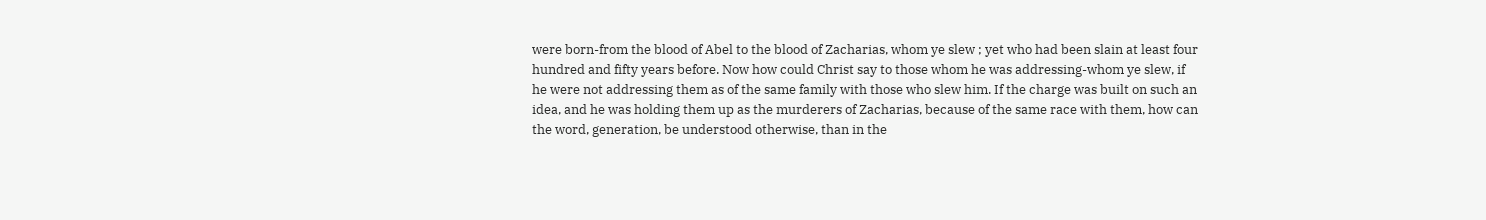were born-from the blood of Abel to the blood of Zacharias, whom ye slew ; yet who had been slain at least four hundred and fifty years before. Now how could Christ say to those whom he was addressing-whom ye slew, if he were not addressing them as of the same family with those who slew him. If the charge was built on such an idea, and he was holding them up as the murderers of Zacharias, because of the same race with them, how can the word, generation, be understood otherwise, than in the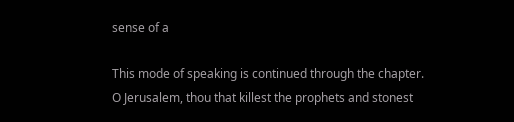sense of a

This mode of speaking is continued through the chapter. O Jerusalem, thou that killest the prophets and stonest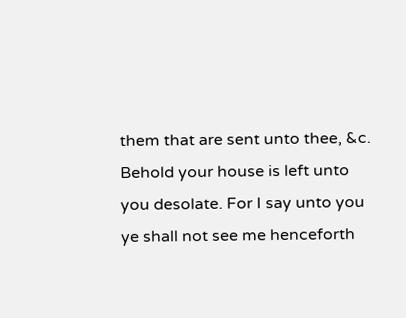them that are sent unto thee, &c. Behold your house is left unto you desolate. For I say unto you ye shall not see me henceforth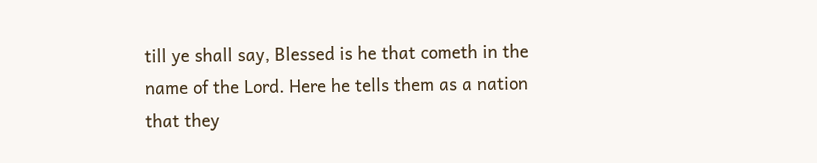till ye shall say, Blessed is he that cometh in the name of the Lord. Here he tells them as a nation that they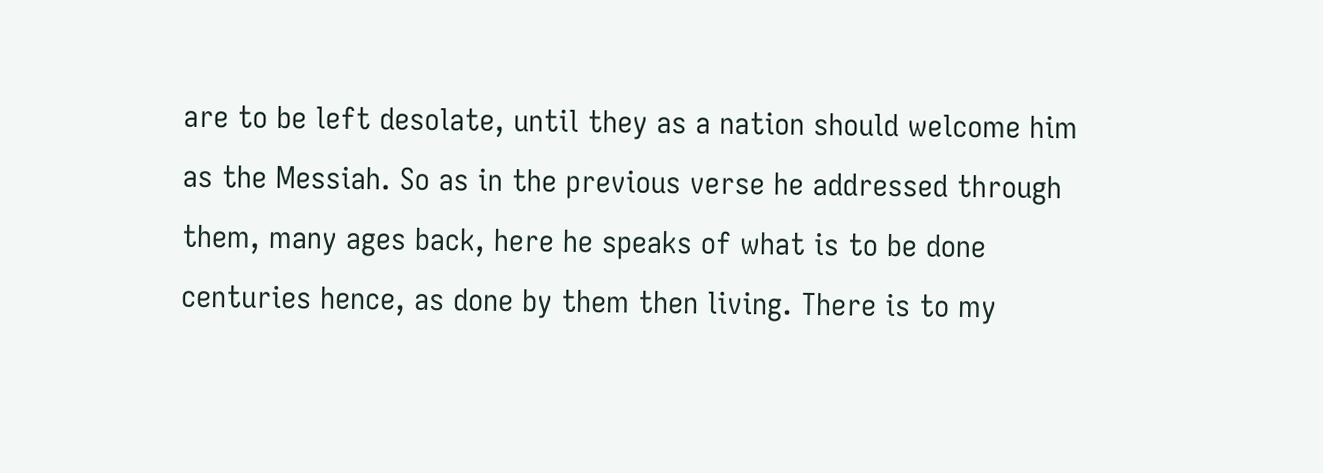are to be left desolate, until they as a nation should welcome him as the Messiah. So as in the previous verse he addressed through them, many ages back, here he speaks of what is to be done centuries hence, as done by them then living. There is to my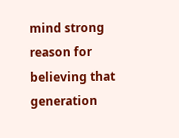mind strong reason for believing that generation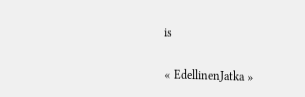is


« EdellinenJatka »